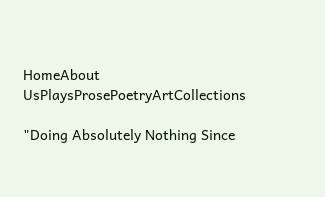HomeAbout UsPlaysProsePoetryArtCollections

"Doing Absolutely Nothing Since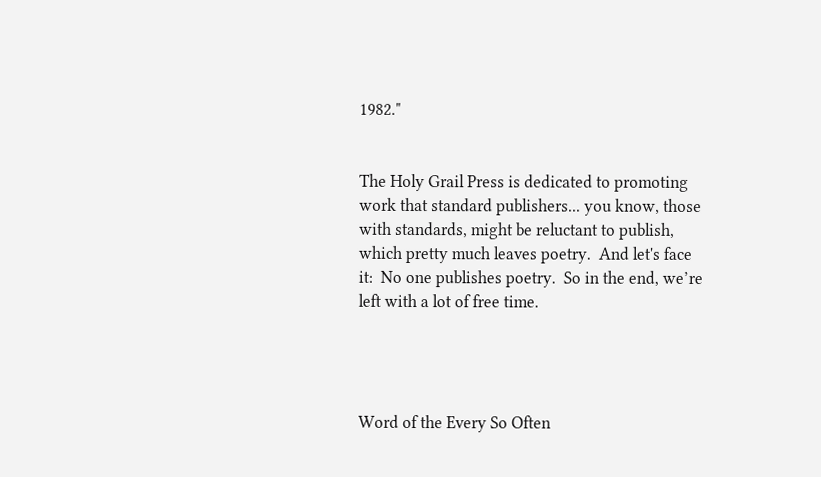1982."


The Holy Grail Press is dedicated to promoting work that standard publishers... you know, those with standards, might be reluctant to publish, which pretty much leaves poetry.  And let's face it:  No one publishes poetry.  So in the end, we’re left with a lot of free time.




Word of the Every So Often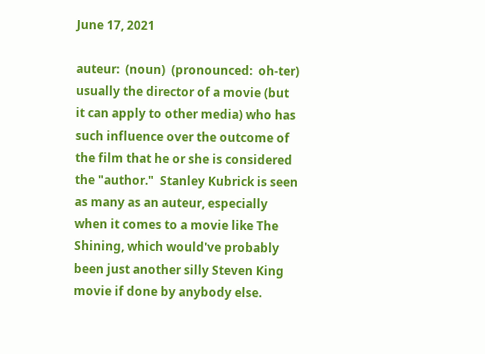June 17, 2021

auteur:  (noun)  (pronounced:  oh-ter)  usually the director of a movie (but it can apply to other media) who has such influence over the outcome of the film that he or she is considered the "author."  Stanley Kubrick is seen as many as an auteur, especially when it comes to a movie like The Shining, which would've probably been just another silly Steven King movie if done by anybody else.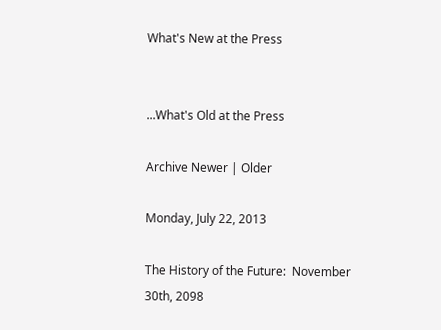What's New at the Press


...What's Old at the Press

Archive Newer | Older

Monday, July 22, 2013

The History of the Future:  November 30th, 2098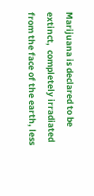Marijuana is declared to be extinct,  completely irradiated from the face of the earth, less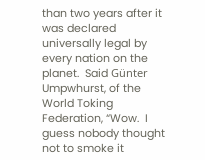than two years after it was declared universally legal by every nation on the planet.  Said Günter Umpwhurst, of the World Toking Federation, “Wow.  I guess nobody thought not to smoke it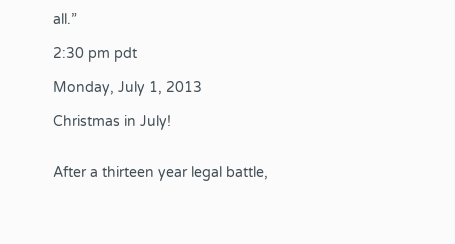all.”

2:30 pm pdt

Monday, July 1, 2013

Christmas in July!


After a thirteen year legal battle,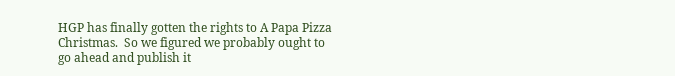HGP has finally gotten the rights to A Papa Pizza Christmas.  So we figured we probably ought to go ahead and publish it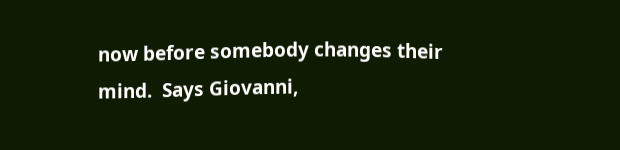now before somebody changes their mind.  Says Giovanni,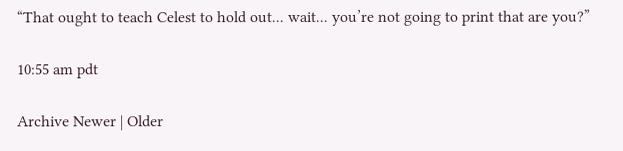“That ought to teach Celest to hold out... wait... you’re not going to print that are you?”

10:55 am pdt

Archive Newer | Older